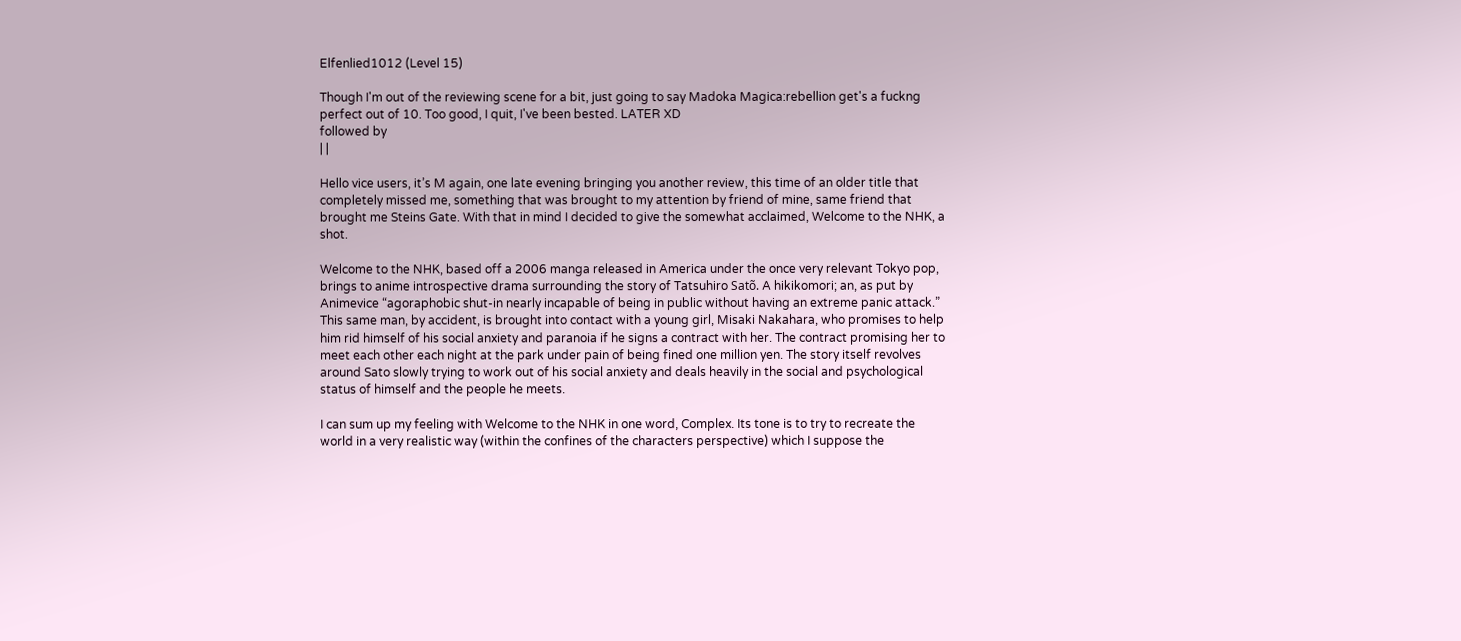Elfenlied1012 (Level 15)

Though I'm out of the reviewing scene for a bit, just going to say Madoka Magica:rebellion get's a fuckng perfect out of 10. Too good, I quit, I've been bested. LATER XD
followed by
| |

Hello vice users, it’s M again, one late evening bringing you another review, this time of an older title that completely missed me, something that was brought to my attention by friend of mine, same friend that brought me Steins Gate. With that in mind I decided to give the somewhat acclaimed, Welcome to the NHK, a shot.

Welcome to the NHK, based off a 2006 manga released in America under the once very relevant Tokyo pop, brings to anime introspective drama surrounding the story of Tatsuhiro Satõ. A hikikomori; an, as put by Animevice “agoraphobic shut-in nearly incapable of being in public without having an extreme panic attack.” This same man, by accident, is brought into contact with a young girl, Misaki Nakahara, who promises to help him rid himself of his social anxiety and paranoia if he signs a contract with her. The contract promising her to meet each other each night at the park under pain of being fined one million yen. The story itself revolves around Sato slowly trying to work out of his social anxiety and deals heavily in the social and psychological status of himself and the people he meets.

I can sum up my feeling with Welcome to the NHK in one word, Complex. Its tone is to try to recreate the world in a very realistic way (within the confines of the characters perspective) which I suppose the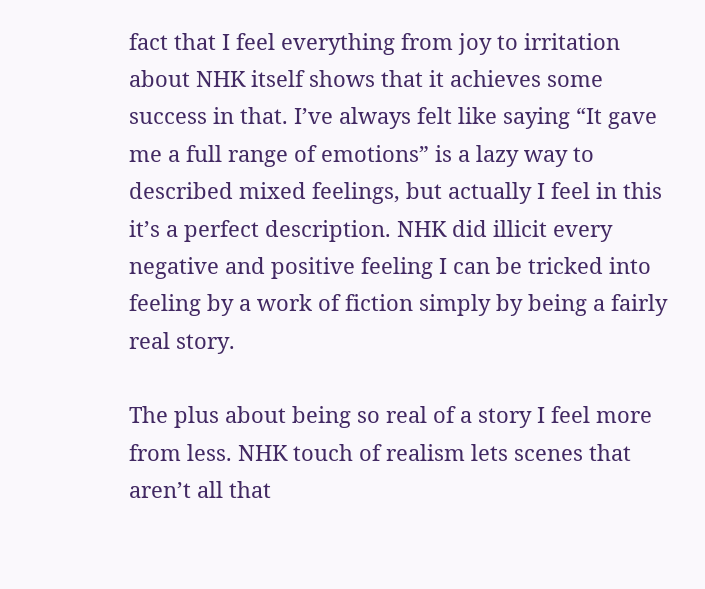fact that I feel everything from joy to irritation about NHK itself shows that it achieves some success in that. I’ve always felt like saying “It gave me a full range of emotions” is a lazy way to described mixed feelings, but actually I feel in this it’s a perfect description. NHK did illicit every negative and positive feeling I can be tricked into feeling by a work of fiction simply by being a fairly real story.

The plus about being so real of a story I feel more from less. NHK touch of realism lets scenes that aren’t all that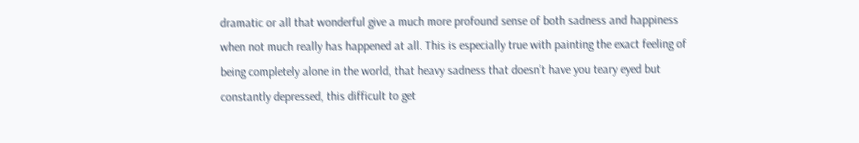dramatic or all that wonderful give a much more profound sense of both sadness and happiness when not much really has happened at all. This is especially true with painting the exact feeling of being completely alone in the world, that heavy sadness that doesn’t have you teary eyed but constantly depressed, this difficult to get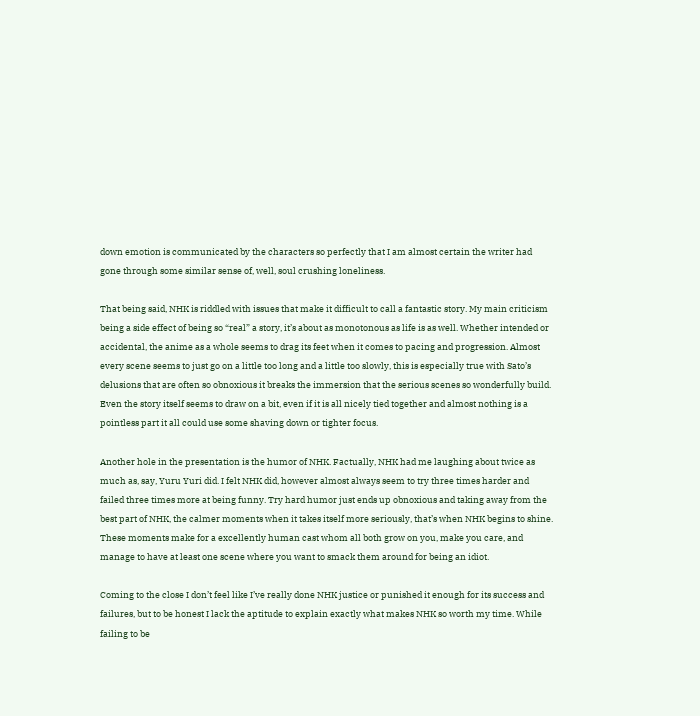down emotion is communicated by the characters so perfectly that I am almost certain the writer had gone through some similar sense of, well, soul crushing loneliness.

That being said, NHK is riddled with issues that make it difficult to call a fantastic story. My main criticism being a side effect of being so “real” a story, it’s about as monotonous as life is as well. Whether intended or accidental, the anime as a whole seems to drag its feet when it comes to pacing and progression. Almost every scene seems to just go on a little too long and a little too slowly, this is especially true with Sato’s delusions that are often so obnoxious it breaks the immersion that the serious scenes so wonderfully build. Even the story itself seems to draw on a bit, even if it is all nicely tied together and almost nothing is a pointless part it all could use some shaving down or tighter focus.

Another hole in the presentation is the humor of NHK. Factually, NHK had me laughing about twice as much as, say, Yuru Yuri did. I felt NHK did, however almost always seem to try three times harder and failed three times more at being funny. Try hard humor just ends up obnoxious and taking away from the best part of NHK, the calmer moments when it takes itself more seriously, that’s when NHK begins to shine. These moments make for a excellently human cast whom all both grow on you, make you care, and manage to have at least one scene where you want to smack them around for being an idiot.

Coming to the close I don’t feel like I’ve really done NHK justice or punished it enough for its success and failures, but to be honest I lack the aptitude to explain exactly what makes NHK so worth my time. While failing to be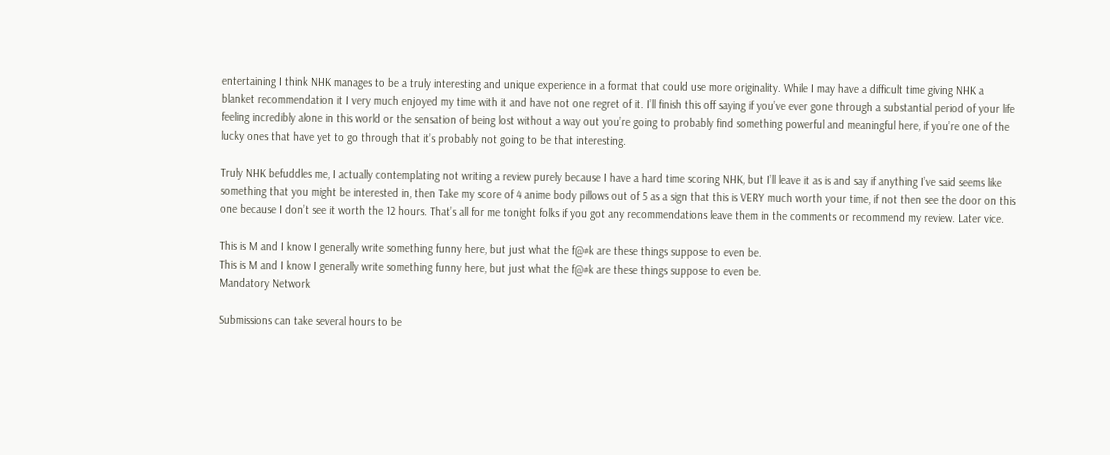entertaining I think NHK manages to be a truly interesting and unique experience in a format that could use more originality. While I may have a difficult time giving NHK a blanket recommendation it I very much enjoyed my time with it and have not one regret of it. I’ll finish this off saying if you’ve ever gone through a substantial period of your life feeling incredibly alone in this world or the sensation of being lost without a way out you’re going to probably find something powerful and meaningful here, if you’re one of the lucky ones that have yet to go through that it’s probably not going to be that interesting.

Truly NHK befuddles me, I actually contemplating not writing a review purely because I have a hard time scoring NHK, but I’ll leave it as is and say if anything I’ve said seems like something that you might be interested in, then Take my score of 4 anime body pillows out of 5 as a sign that this is VERY much worth your time, if not then see the door on this one because I don’t see it worth the 12 hours. That’s all for me tonight folks if you got any recommendations leave them in the comments or recommend my review. Later vice.

This is M and I know I generally write something funny here, but just what the f@#k are these things suppose to even be.
This is M and I know I generally write something funny here, but just what the f@#k are these things suppose to even be.
Mandatory Network

Submissions can take several hours to be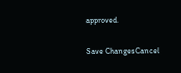approved.

Save ChangesCancel